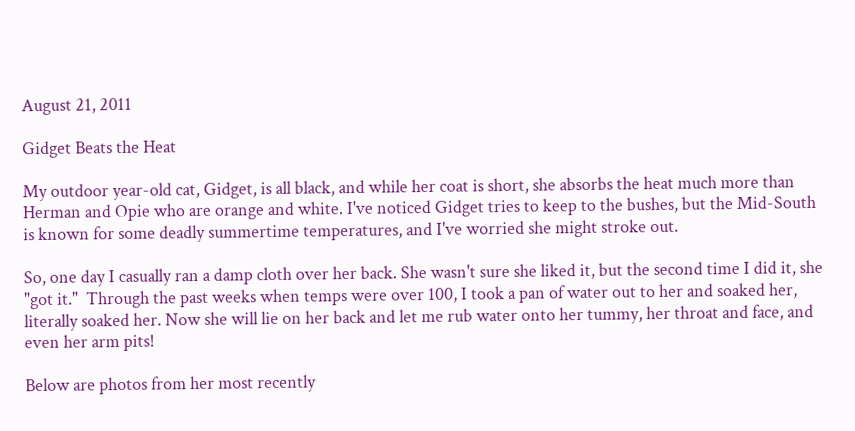August 21, 2011

Gidget Beats the Heat

My outdoor year-old cat, Gidget, is all black, and while her coat is short, she absorbs the heat much more than Herman and Opie who are orange and white. I've noticed Gidget tries to keep to the bushes, but the Mid-South is known for some deadly summertime temperatures, and I've worried she might stroke out.

So, one day I casually ran a damp cloth over her back. She wasn't sure she liked it, but the second time I did it, she "got it."  Through the past weeks when temps were over 100, I took a pan of water out to her and soaked her, literally soaked her. Now she will lie on her back and let me rub water onto her tummy, her throat and face, and even her arm pits!

Below are photos from her most recently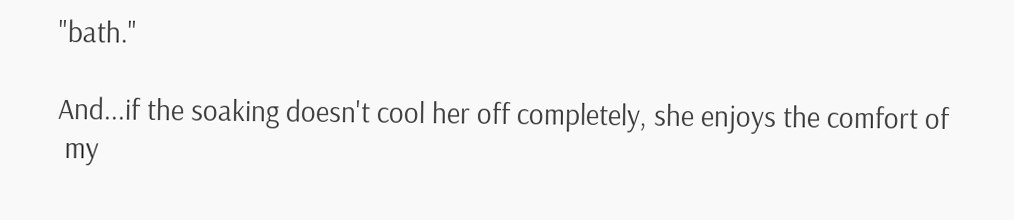"bath."

And...if the soaking doesn't cool her off completely, she enjoys the comfort of
 my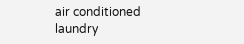air conditioned laundry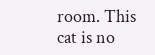room. This cat is no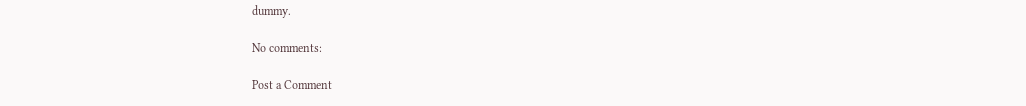dummy.

No comments:

Post a Comment